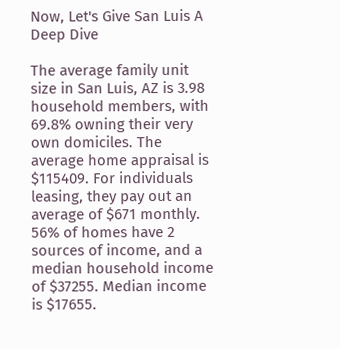Now, Let's Give San Luis A Deep Dive

The average family unit size in San Luis, AZ is 3.98 household members, with 69.8% owning their very own domiciles. The average home appraisal is $115409. For individuals leasing, they pay out an average of $671 monthly. 56% of homes have 2 sources of income, and a median household income of $37255. Median income is $17655.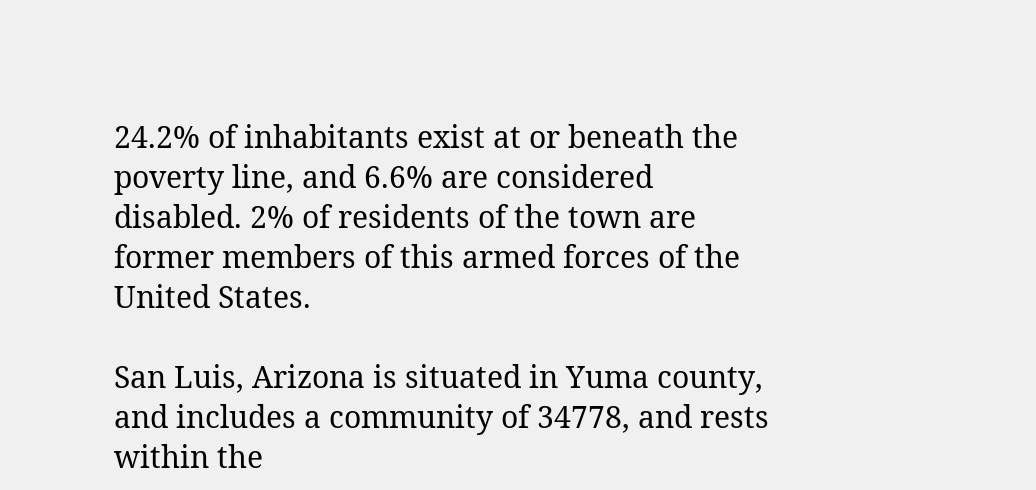24.2% of inhabitants exist at or beneath the poverty line, and 6.6% are considered disabled. 2% of residents of the town are former members of this armed forces of the United States.

San Luis, Arizona is situated in Yuma county, and includes a community of 34778, and rests within the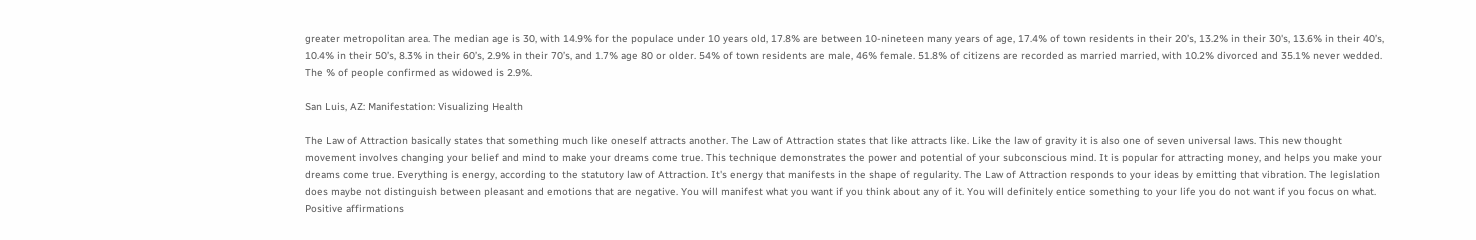greater metropolitan area. The median age is 30, with 14.9% for the populace under 10 years old, 17.8% are between 10-nineteen many years of age, 17.4% of town residents in their 20’s, 13.2% in their 30's, 13.6% in their 40’s, 10.4% in their 50’s, 8.3% in their 60’s, 2.9% in their 70’s, and 1.7% age 80 or older. 54% of town residents are male, 46% female. 51.8% of citizens are recorded as married married, with 10.2% divorced and 35.1% never wedded. The % of people confirmed as widowed is 2.9%.

San Luis, AZ: Manifestation: Visualizing Health

The Law of Attraction basically states that something much like oneself attracts another. The Law of Attraction states that like attracts like. Like the law of gravity it is also one of seven universal laws. This new thought movement involves changing your belief and mind to make your dreams come true. This technique demonstrates the power and potential of your subconscious mind. It is popular for attracting money, and helps you make your dreams come true. Everything is energy, according to the statutory law of Attraction. It's energy that manifests in the shape of regularity. The Law of Attraction responds to your ideas by emitting that vibration. The legislation does maybe not distinguish between pleasant and emotions that are negative. You will manifest what you want if you think about any of it. You will definitely entice something to your life you do not want if you focus on what. Positive affirmations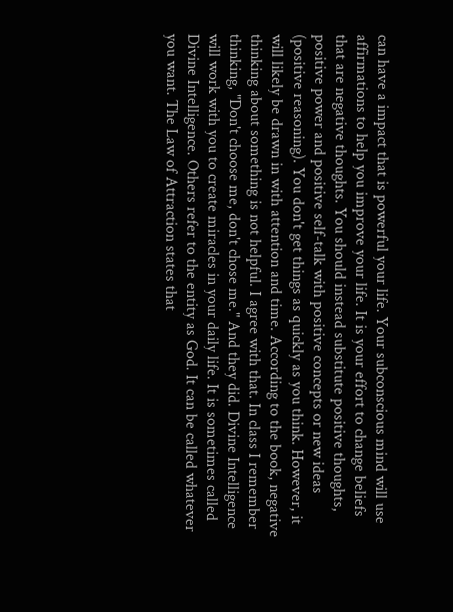can have a impact that is powerful your life. Your subconscious mind will use affirmations to help you improve your life. It is your effort to change beliefs that are negative thoughts. You should instead substitute positive thoughts, positive power and positive self-talk with positive concepts or new ideas (positive reasoning). You don't get things as quickly as you think. However, it will likely be drawn in with attention and time. According to the book, negative thinking about something is not helpful. I agree with that. In class I remember thinking, "Don't choose me, don't chose me." And they did. Divine Intelligence will work with you to create miracles in your daily life. It is sometimes called Divine Intelligence. Others refer to the entity as God. It can be called whatever you want. The Law of Attraction states that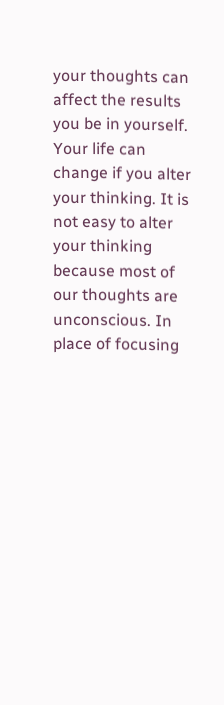your thoughts can affect the results you be in yourself. Your life can change if you alter your thinking. It is not easy to alter your thinking because most of our thoughts are unconscious. In place of focusing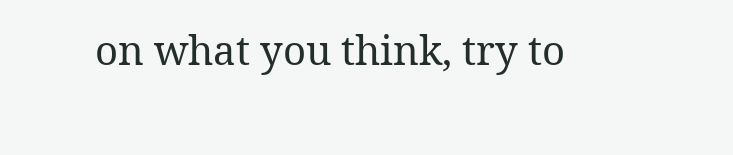on what you think, try to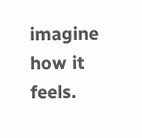imagine how it feels.